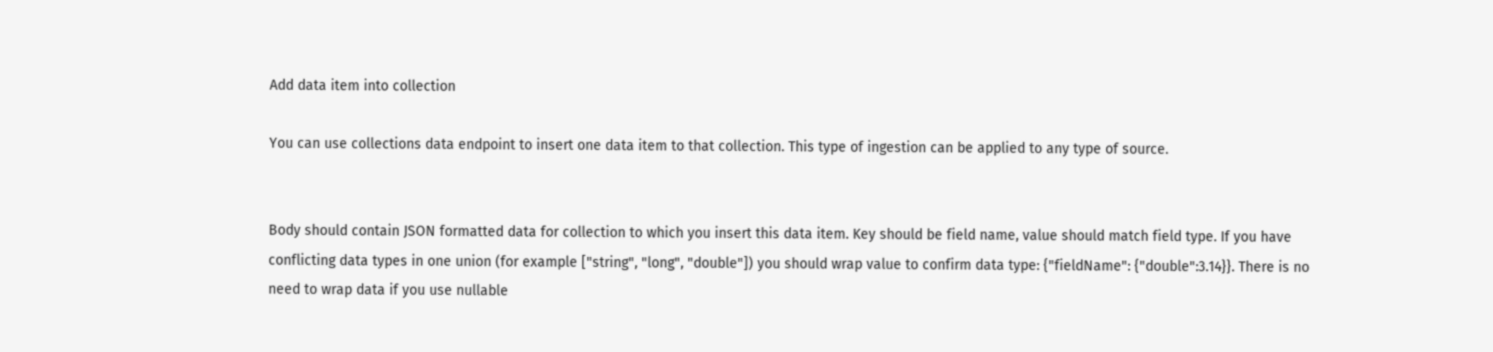Add data item into collection

You can use collections data endpoint to insert one data item to that collection. This type of ingestion can be applied to any type of source.


Body should contain JSON formatted data for collection to which you insert this data item. Key should be field name, value should match field type. If you have conflicting data types in one union (for example ["string", "long", "double"]) you should wrap value to confirm data type: {"fieldName": {"double":3.14}}. There is no need to wrap data if you use nullable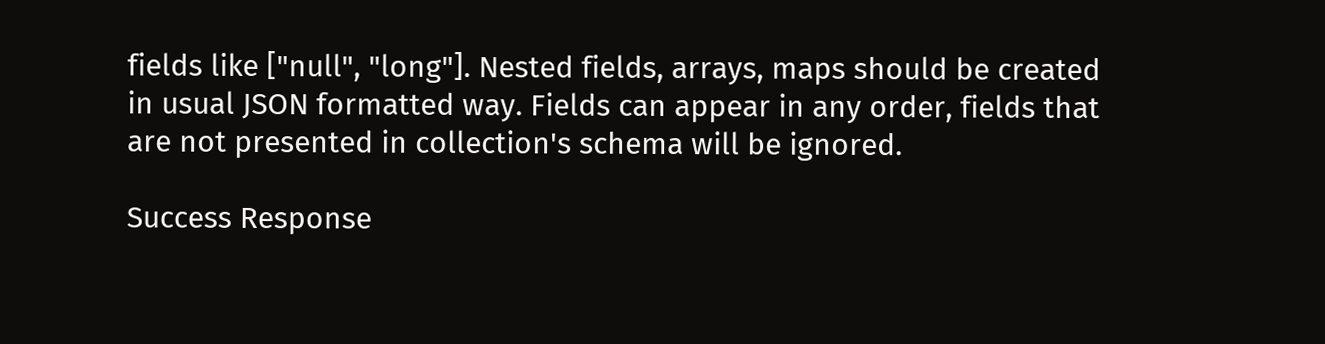fields like ["null", "long"]. Nested fields, arrays, maps should be created in usual JSON formatted way. Fields can appear in any order, fields that are not presented in collection's schema will be ignored.

Success Response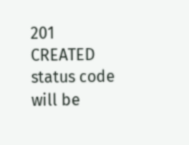201 CREATED status code will be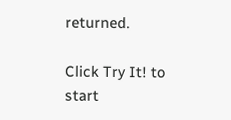returned.

Click Try It! to start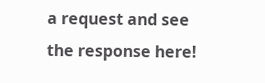a request and see the response here!